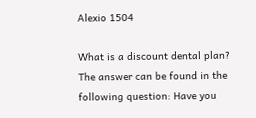Alexio 1504

What is a discount dental plan? The answer can be found in the following question: Have you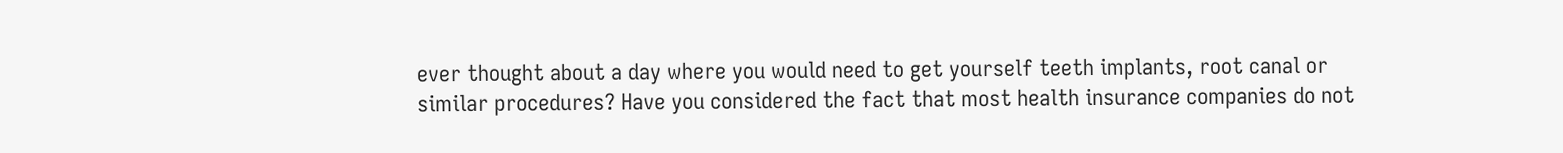ever thought about a day where you would need to get yourself teeth implants, root canal or similar procedures? Have you considered the fact that most health insurance companies do not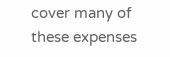cover many of these expenses